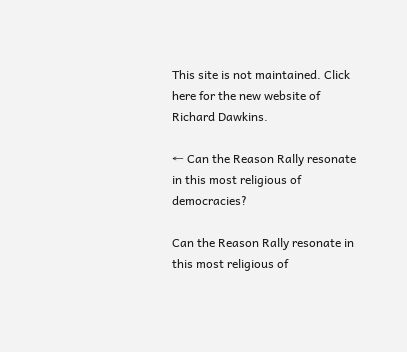This site is not maintained. Click here for the new website of Richard Dawkins.

← Can the Reason Rally resonate in this most religious of democracies?

Can the Reason Rally resonate in this most religious of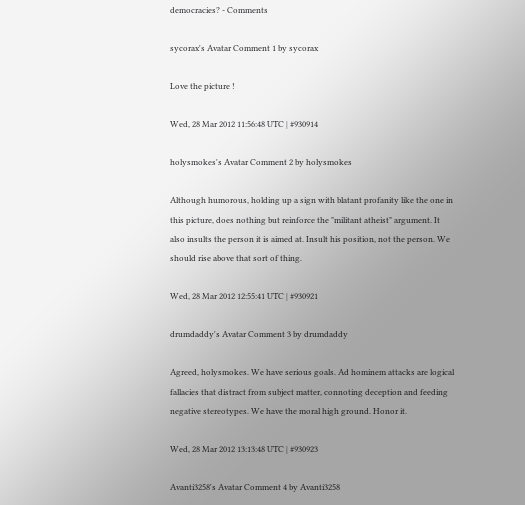democracies? - Comments

sycorax's Avatar Comment 1 by sycorax

Love the picture !

Wed, 28 Mar 2012 11:56:48 UTC | #930914

holysmokes's Avatar Comment 2 by holysmokes

Although humorous, holding up a sign with blatant profanity like the one in this picture, does nothing but reinforce the "militant atheist" argument. It also insults the person it is aimed at. Insult his position, not the person. We should rise above that sort of thing.

Wed, 28 Mar 2012 12:55:41 UTC | #930921

drumdaddy's Avatar Comment 3 by drumdaddy

Agreed, holysmokes. We have serious goals. Ad hominem attacks are logical fallacies that distract from subject matter, connoting deception and feeding negative stereotypes. We have the moral high ground. Honor it.

Wed, 28 Mar 2012 13:13:48 UTC | #930923

Avanti3258's Avatar Comment 4 by Avanti3258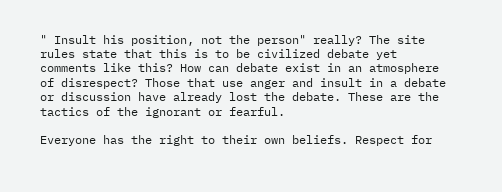" Insult his position, not the person" really? The site rules state that this is to be civilized debate yet comments like this? How can debate exist in an atmosphere of disrespect? Those that use anger and insult in a debate or discussion have already lost the debate. These are the tactics of the ignorant or fearful.

Everyone has the right to their own beliefs. Respect for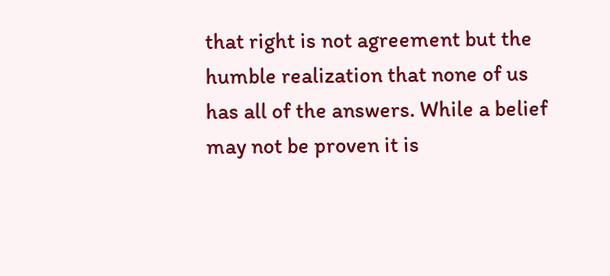that right is not agreement but the humble realization that none of us has all of the answers. While a belief may not be proven it is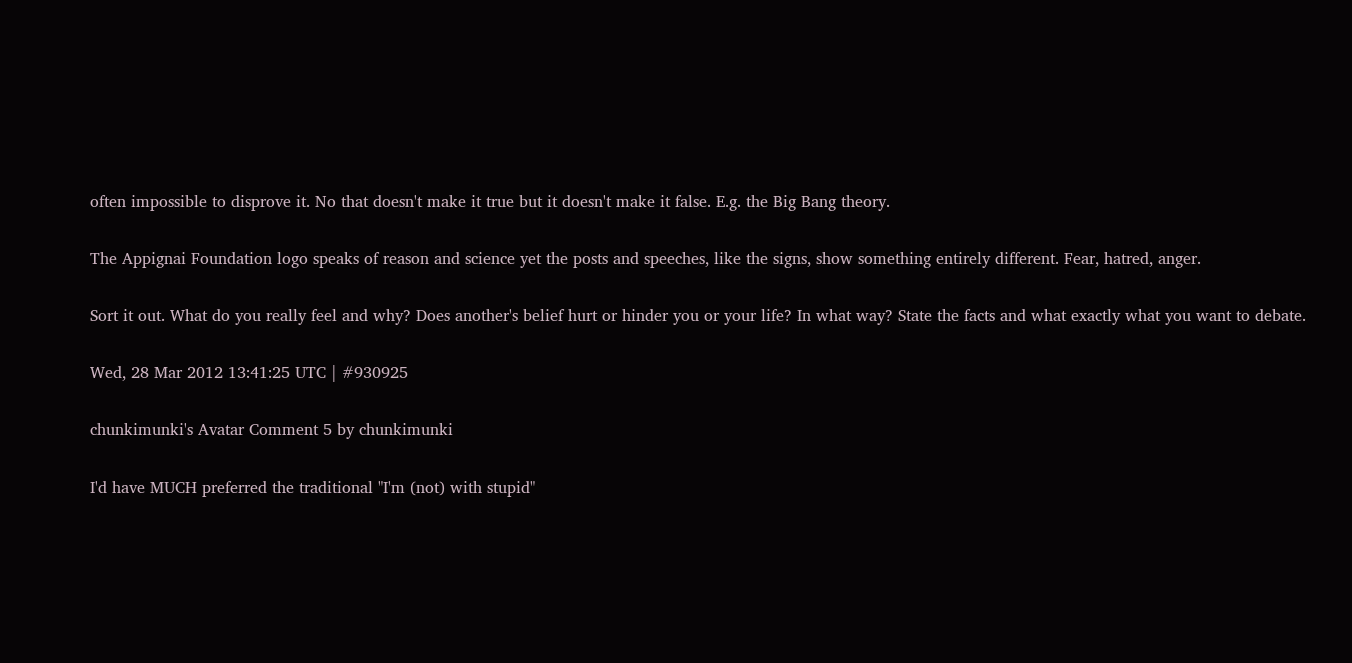often impossible to disprove it. No that doesn't make it true but it doesn't make it false. E.g. the Big Bang theory.

The Appignai Foundation logo speaks of reason and science yet the posts and speeches, like the signs, show something entirely different. Fear, hatred, anger.

Sort it out. What do you really feel and why? Does another's belief hurt or hinder you or your life? In what way? State the facts and what exactly what you want to debate.

Wed, 28 Mar 2012 13:41:25 UTC | #930925

chunkimunki's Avatar Comment 5 by chunkimunki

I'd have MUCH preferred the traditional "I'm (not) with stupid"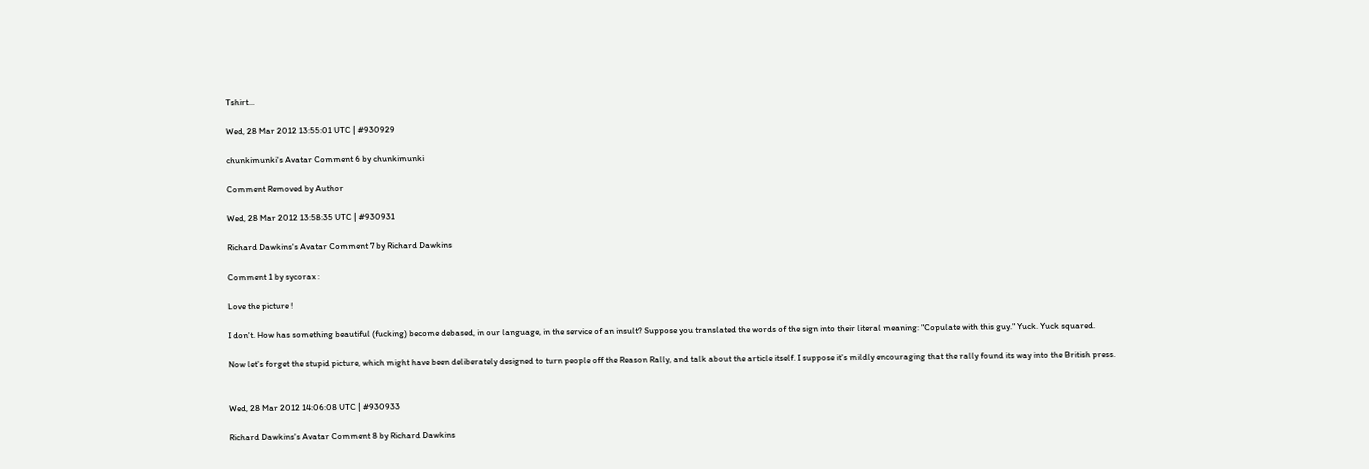Tshirt...

Wed, 28 Mar 2012 13:55:01 UTC | #930929

chunkimunki's Avatar Comment 6 by chunkimunki

Comment Removed by Author

Wed, 28 Mar 2012 13:58:35 UTC | #930931

Richard Dawkins's Avatar Comment 7 by Richard Dawkins

Comment 1 by sycorax :

Love the picture !

I don't. How has something beautiful (fucking) become debased, in our language, in the service of an insult? Suppose you translated the words of the sign into their literal meaning: "Copulate with this guy." Yuck. Yuck squared.

Now let's forget the stupid picture, which might have been deliberately designed to turn people off the Reason Rally, and talk about the article itself. I suppose it's mildly encouraging that the rally found its way into the British press.


Wed, 28 Mar 2012 14:06:08 UTC | #930933

Richard Dawkins's Avatar Comment 8 by Richard Dawkins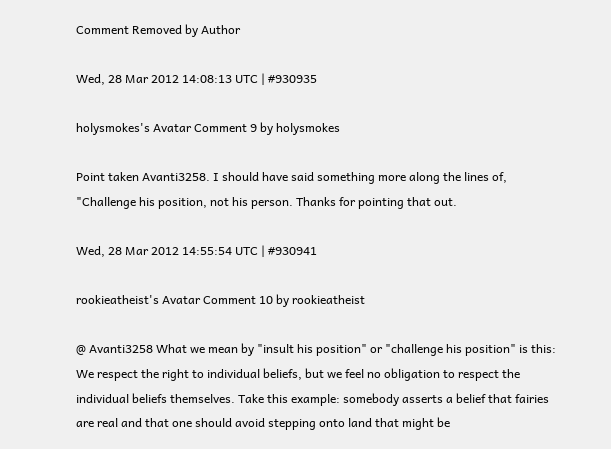Comment Removed by Author

Wed, 28 Mar 2012 14:08:13 UTC | #930935

holysmokes's Avatar Comment 9 by holysmokes

Point taken Avanti3258. I should have said something more along the lines of, "Challenge his position, not his person. Thanks for pointing that out.

Wed, 28 Mar 2012 14:55:54 UTC | #930941

rookieatheist's Avatar Comment 10 by rookieatheist

@ Avanti3258 What we mean by "insult his position" or "challenge his position" is this:
We respect the right to individual beliefs, but we feel no obligation to respect the individual beliefs themselves. Take this example: somebody asserts a belief that fairies are real and that one should avoid stepping onto land that might be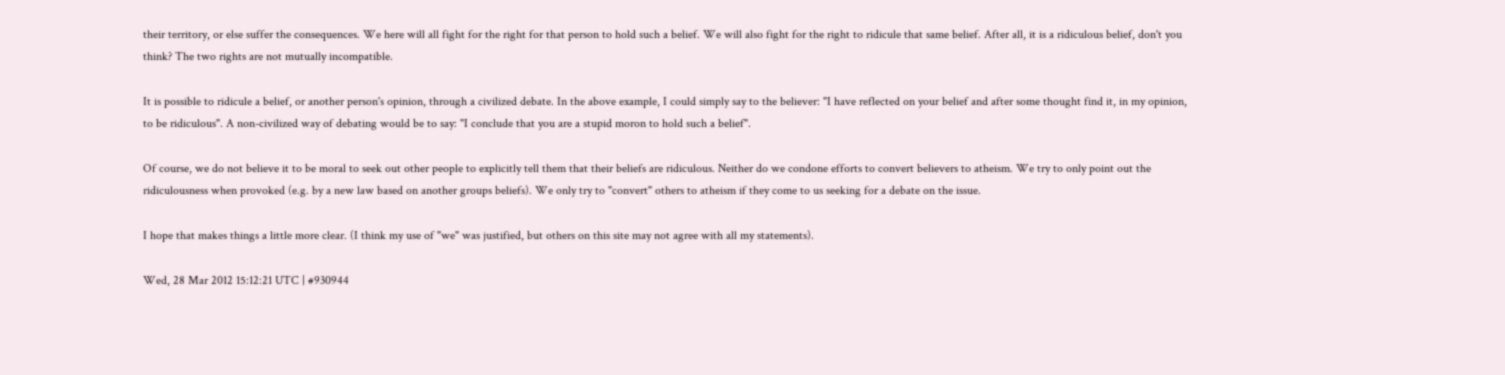their territory, or else suffer the consequences. We here will all fight for the right for that person to hold such a belief. We will also fight for the right to ridicule that same belief. After all, it is a ridiculous belief, don't you think? The two rights are not mutually incompatible.

It is possible to ridicule a belief, or another person's opinion, through a civilized debate. In the above example, I could simply say to the believer: "I have reflected on your belief and after some thought find it, in my opinion, to be ridiculous". A non-civilized way of debating would be to say: "I conclude that you are a stupid moron to hold such a belief".

Of course, we do not believe it to be moral to seek out other people to explicitly tell them that their beliefs are ridiculous. Neither do we condone efforts to convert believers to atheism. We try to only point out the ridiculousness when provoked (e.g. by a new law based on another groups beliefs). We only try to "convert" others to atheism if they come to us seeking for a debate on the issue.

I hope that makes things a little more clear. (I think my use of "we" was justified, but others on this site may not agree with all my statements).

Wed, 28 Mar 2012 15:12:21 UTC | #930944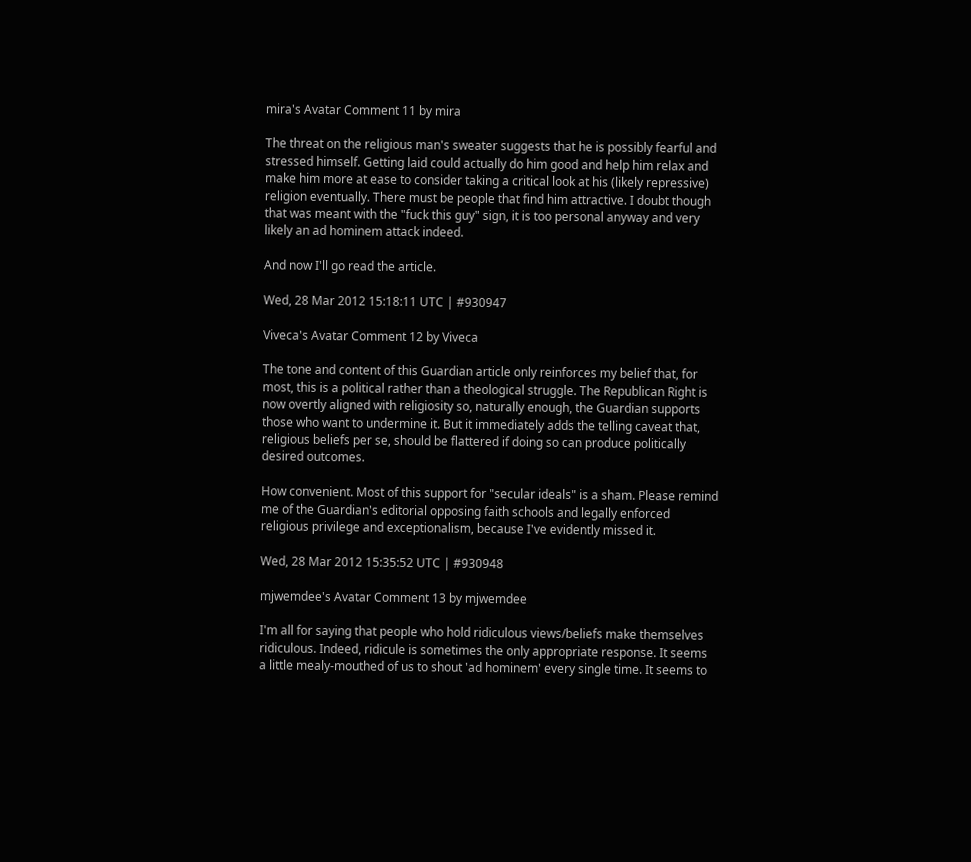mira's Avatar Comment 11 by mira

The threat on the religious man's sweater suggests that he is possibly fearful and stressed himself. Getting laid could actually do him good and help him relax and make him more at ease to consider taking a critical look at his (likely repressive) religion eventually. There must be people that find him attractive. I doubt though that was meant with the "fuck this guy" sign, it is too personal anyway and very likely an ad hominem attack indeed.

And now I'll go read the article.

Wed, 28 Mar 2012 15:18:11 UTC | #930947

Viveca's Avatar Comment 12 by Viveca

The tone and content of this Guardian article only reinforces my belief that, for most, this is a political rather than a theological struggle. The Republican Right is now overtly aligned with religiosity so, naturally enough, the Guardian supports those who want to undermine it. But it immediately adds the telling caveat that, religious beliefs per se, should be flattered if doing so can produce politically desired outcomes.

How convenient. Most of this support for "secular ideals" is a sham. Please remind me of the Guardian's editorial opposing faith schools and legally enforced religious privilege and exceptionalism, because I've evidently missed it.

Wed, 28 Mar 2012 15:35:52 UTC | #930948

mjwemdee's Avatar Comment 13 by mjwemdee

I'm all for saying that people who hold ridiculous views/beliefs make themselves ridiculous. Indeed, ridicule is sometimes the only appropriate response. It seems a little mealy-mouthed of us to shout 'ad hominem' every single time. It seems to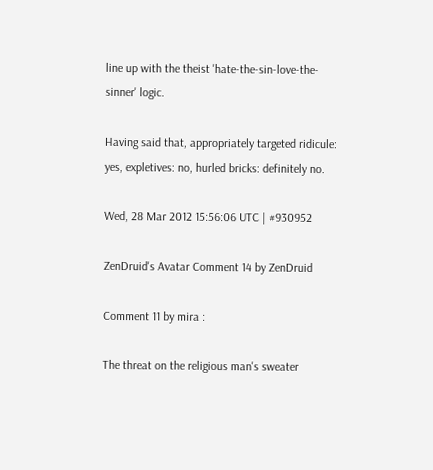line up with the theist 'hate-the-sin-love-the-sinner' logic.

Having said that, appropriately targeted ridicule: yes, expletives: no, hurled bricks: definitely no.

Wed, 28 Mar 2012 15:56:06 UTC | #930952

ZenDruid's Avatar Comment 14 by ZenDruid

Comment 11 by mira :

The threat on the religious man's sweater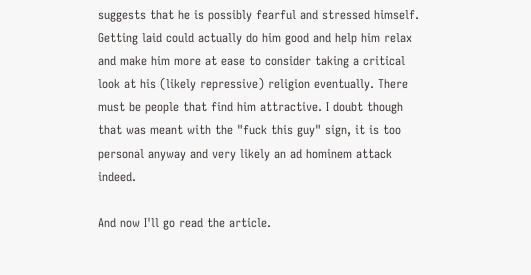suggests that he is possibly fearful and stressed himself. Getting laid could actually do him good and help him relax and make him more at ease to consider taking a critical look at his (likely repressive) religion eventually. There must be people that find him attractive. I doubt though that was meant with the "fuck this guy" sign, it is too personal anyway and very likely an ad hominem attack indeed.

And now I'll go read the article.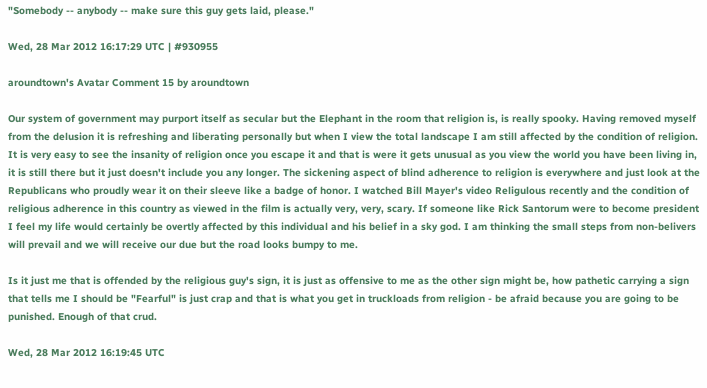"Somebody -- anybody -- make sure this guy gets laid, please."

Wed, 28 Mar 2012 16:17:29 UTC | #930955

aroundtown's Avatar Comment 15 by aroundtown

Our system of government may purport itself as secular but the Elephant in the room that religion is, is really spooky. Having removed myself from the delusion it is refreshing and liberating personally but when I view the total landscape I am still affected by the condition of religion. It is very easy to see the insanity of religion once you escape it and that is were it gets unusual as you view the world you have been living in, it is still there but it just doesn't include you any longer. The sickening aspect of blind adherence to religion is everywhere and just look at the Republicans who proudly wear it on their sleeve like a badge of honor. I watched Bill Mayer's video Religulous recently and the condition of religious adherence in this country as viewed in the film is actually very, very, scary. If someone like Rick Santorum were to become president I feel my life would certainly be overtly affected by this individual and his belief in a sky god. I am thinking the small steps from non-belivers will prevail and we will receive our due but the road looks bumpy to me.

Is it just me that is offended by the religious guy's sign, it is just as offensive to me as the other sign might be, how pathetic carrying a sign that tells me I should be "Fearful" is just crap and that is what you get in truckloads from religion - be afraid because you are going to be punished. Enough of that crud.

Wed, 28 Mar 2012 16:19:45 UTC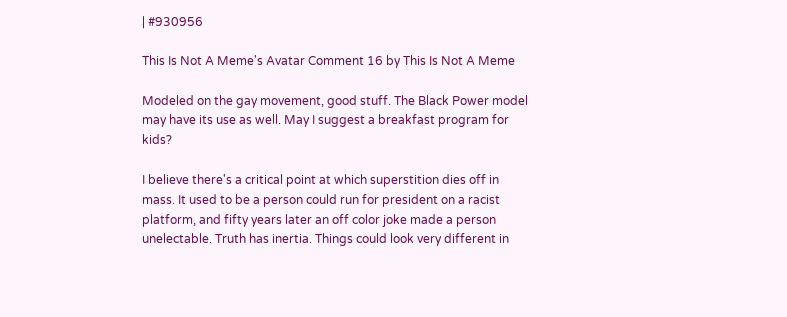| #930956

This Is Not A Meme's Avatar Comment 16 by This Is Not A Meme

Modeled on the gay movement, good stuff. The Black Power model may have its use as well. May I suggest a breakfast program for kids?

I believe there's a critical point at which superstition dies off in mass. It used to be a person could run for president on a racist platform, and fifty years later an off color joke made a person unelectable. Truth has inertia. Things could look very different in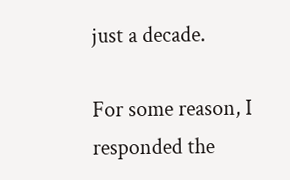just a decade.

For some reason, I responded the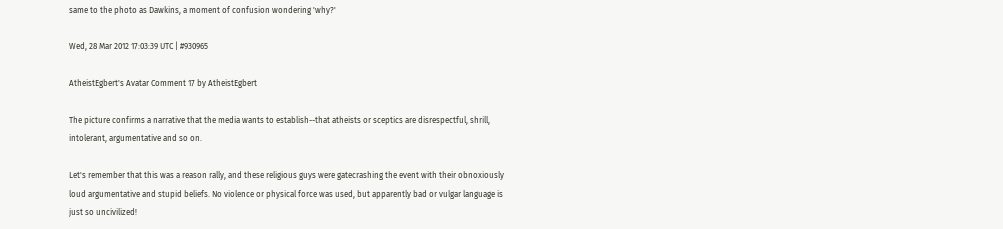same to the photo as Dawkins, a moment of confusion wondering 'why?'

Wed, 28 Mar 2012 17:03:39 UTC | #930965

AtheistEgbert's Avatar Comment 17 by AtheistEgbert

The picture confirms a narrative that the media wants to establish--that atheists or sceptics are disrespectful, shrill, intolerant, argumentative and so on.

Let's remember that this was a reason rally, and these religious guys were gatecrashing the event with their obnoxiously loud argumentative and stupid beliefs. No violence or physical force was used, but apparently bad or vulgar language is just so uncivilized!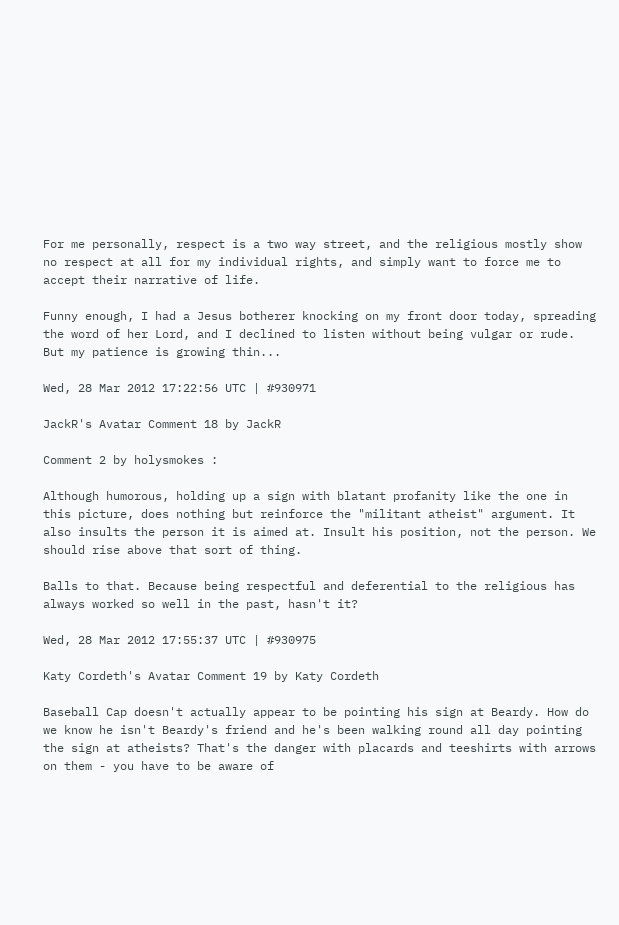For me personally, respect is a two way street, and the religious mostly show no respect at all for my individual rights, and simply want to force me to accept their narrative of life.

Funny enough, I had a Jesus botherer knocking on my front door today, spreading the word of her Lord, and I declined to listen without being vulgar or rude. But my patience is growing thin...

Wed, 28 Mar 2012 17:22:56 UTC | #930971

JackR's Avatar Comment 18 by JackR

Comment 2 by holysmokes :

Although humorous, holding up a sign with blatant profanity like the one in this picture, does nothing but reinforce the "militant atheist" argument. It also insults the person it is aimed at. Insult his position, not the person. We should rise above that sort of thing.

Balls to that. Because being respectful and deferential to the religious has always worked so well in the past, hasn't it?

Wed, 28 Mar 2012 17:55:37 UTC | #930975

Katy Cordeth's Avatar Comment 19 by Katy Cordeth

Baseball Cap doesn't actually appear to be pointing his sign at Beardy. How do we know he isn't Beardy's friend and he's been walking round all day pointing the sign at atheists? That's the danger with placards and teeshirts with arrows on them - you have to be aware of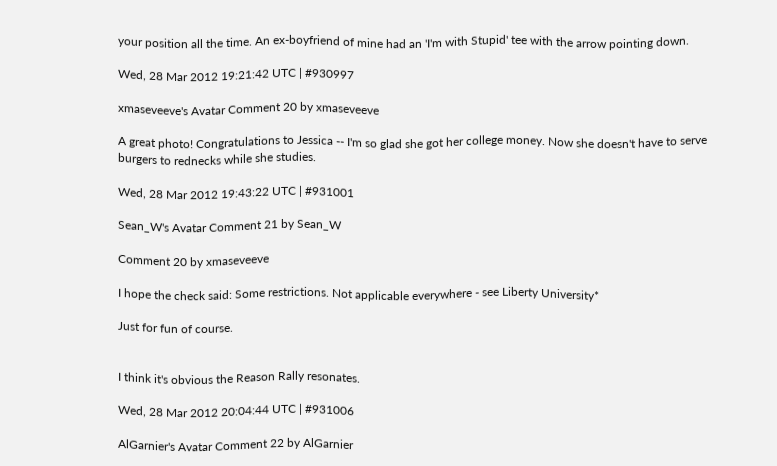your position all the time. An ex-boyfriend of mine had an 'I'm with Stupid' tee with the arrow pointing down.

Wed, 28 Mar 2012 19:21:42 UTC | #930997

xmaseveeve's Avatar Comment 20 by xmaseveeve

A great photo! Congratulations to Jessica -- I'm so glad she got her college money. Now she doesn't have to serve burgers to rednecks while she studies.

Wed, 28 Mar 2012 19:43:22 UTC | #931001

Sean_W's Avatar Comment 21 by Sean_W

Comment 20 by xmaseveeve

I hope the check said: Some restrictions. Not applicable everywhere - see Liberty University*

Just for fun of course.


I think it's obvious the Reason Rally resonates.

Wed, 28 Mar 2012 20:04:44 UTC | #931006

AlGarnier's Avatar Comment 22 by AlGarnier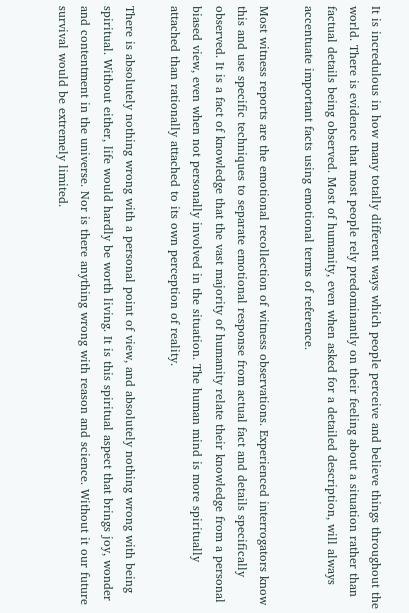It is incredulous in how many totally different ways which people perceive and believe things throughout the world. There is evidence that most people rely predominantly on their feeling about a situation rather than factual details being observed. Most of humanity, even when asked for a detailed description, will always accentuate important facts using emotional terms of reference.

Most witness reports are the emotional recollection of witness observations. Experienced interrogators know this and use specific techniques to separate emotional response from actual fact and details specifically observed. It is a fact of knowledge that the vast majority of humanity relate their knowledge from a personal biased view, even when not personally involved in the situation. The human mind is more spiritually attached than rationally attached to its own perception of reality.

There is absolutely nothing wrong with a personal point of view, and absolutely nothing wrong with being spiritual. Without either, life would hardly be worth living. It is this spiritual aspect that brings joy, wonder and contentment in the universe. Nor is there anything wrong with reason and science. Without it our future survival would be extremely limited.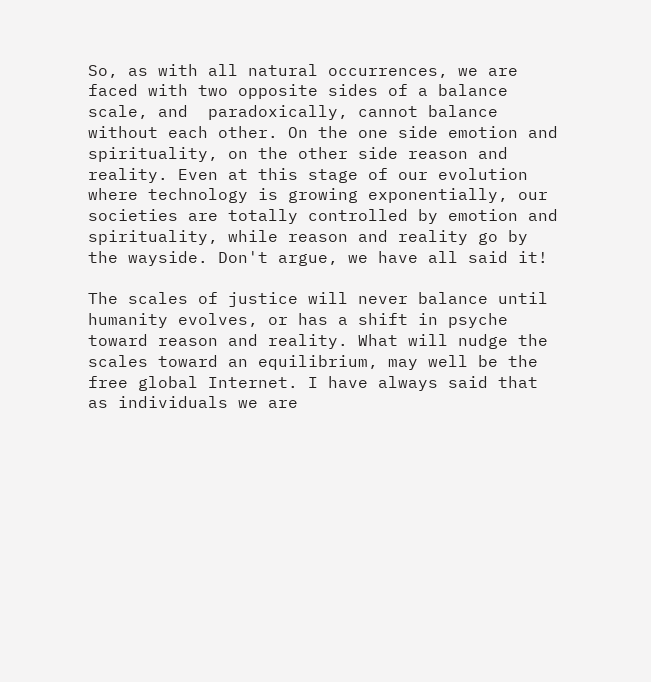So, as with all natural occurrences, we are faced with two opposite sides of a balance scale, and  paradoxically, cannot balance without each other. On the one side emotion and spirituality, on the other side reason and reality. Even at this stage of our evolution where technology is growing exponentially, our societies are totally controlled by emotion and spirituality, while reason and reality go by the wayside. Don't argue, we have all said it!

The scales of justice will never balance until humanity evolves, or has a shift in psyche toward reason and reality. What will nudge the scales toward an equilibrium, may well be the free global Internet. I have always said that as individuals we are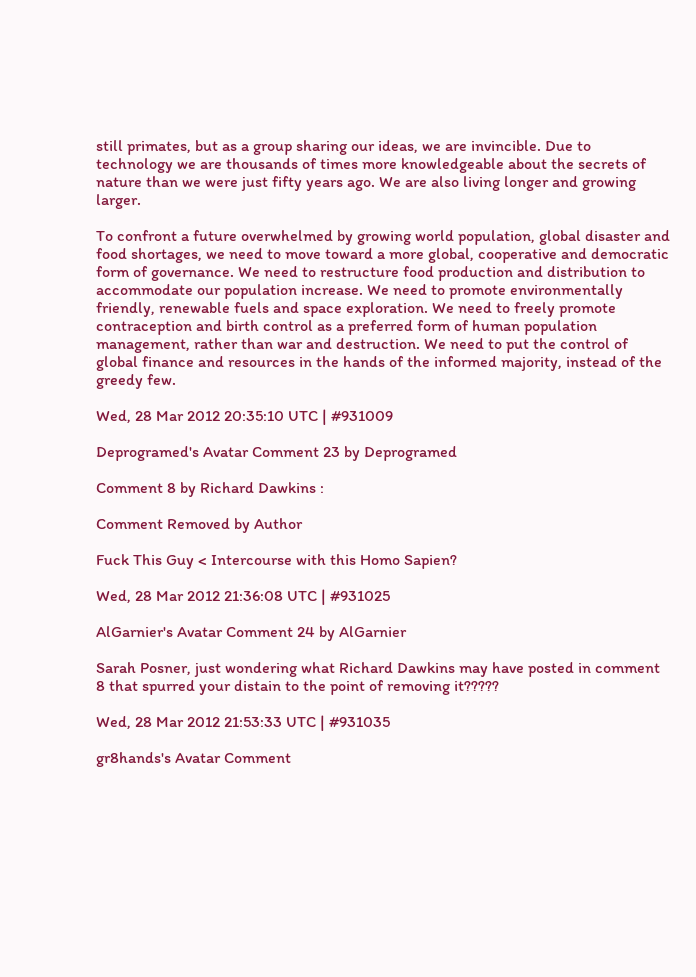still primates, but as a group sharing our ideas, we are invincible. Due to technology we are thousands of times more knowledgeable about the secrets of nature than we were just fifty years ago. We are also living longer and growing larger.

To confront a future overwhelmed by growing world population, global disaster and food shortages, we need to move toward a more global, cooperative and democratic form of governance. We need to restructure food production and distribution to accommodate our population increase. We need to promote environmentally friendly, renewable fuels and space exploration. We need to freely promote contraception and birth control as a preferred form of human population management, rather than war and destruction. We need to put the control of global finance and resources in the hands of the informed majority, instead of the greedy few.

Wed, 28 Mar 2012 20:35:10 UTC | #931009

Deprogramed's Avatar Comment 23 by Deprogramed

Comment 8 by Richard Dawkins :

Comment Removed by Author

Fuck This Guy < Intercourse with this Homo Sapien?

Wed, 28 Mar 2012 21:36:08 UTC | #931025

AlGarnier's Avatar Comment 24 by AlGarnier

Sarah Posner, just wondering what Richard Dawkins may have posted in comment 8 that spurred your distain to the point of removing it?????

Wed, 28 Mar 2012 21:53:33 UTC | #931035

gr8hands's Avatar Comment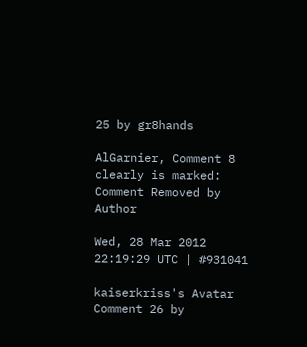25 by gr8hands

AlGarnier, Comment 8 clearly is marked: Comment Removed by Author

Wed, 28 Mar 2012 22:19:29 UTC | #931041

kaiserkriss's Avatar Comment 26 by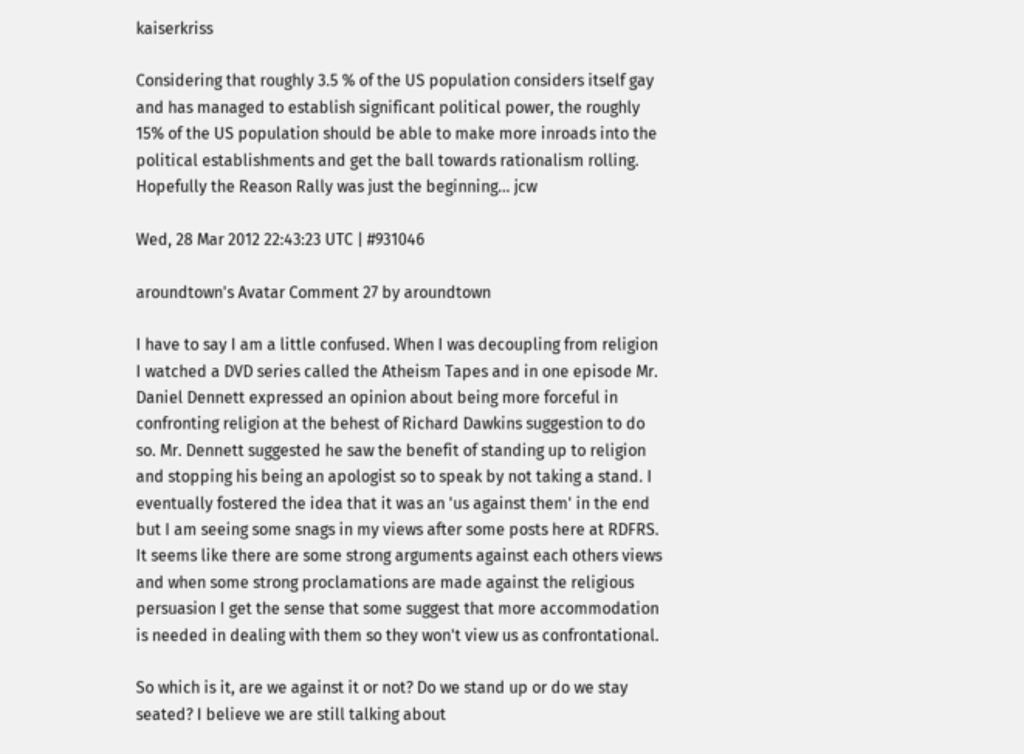kaiserkriss

Considering that roughly 3.5 % of the US population considers itself gay and has managed to establish significant political power, the roughly 15% of the US population should be able to make more inroads into the political establishments and get the ball towards rationalism rolling. Hopefully the Reason Rally was just the beginning... jcw

Wed, 28 Mar 2012 22:43:23 UTC | #931046

aroundtown's Avatar Comment 27 by aroundtown

I have to say I am a little confused. When I was decoupling from religion I watched a DVD series called the Atheism Tapes and in one episode Mr. Daniel Dennett expressed an opinion about being more forceful in confronting religion at the behest of Richard Dawkins suggestion to do so. Mr. Dennett suggested he saw the benefit of standing up to religion and stopping his being an apologist so to speak by not taking a stand. I eventually fostered the idea that it was an 'us against them' in the end but I am seeing some snags in my views after some posts here at RDFRS. It seems like there are some strong arguments against each others views and when some strong proclamations are made against the religious persuasion I get the sense that some suggest that more accommodation is needed in dealing with them so they won't view us as confrontational.

So which is it, are we against it or not? Do we stand up or do we stay seated? I believe we are still talking about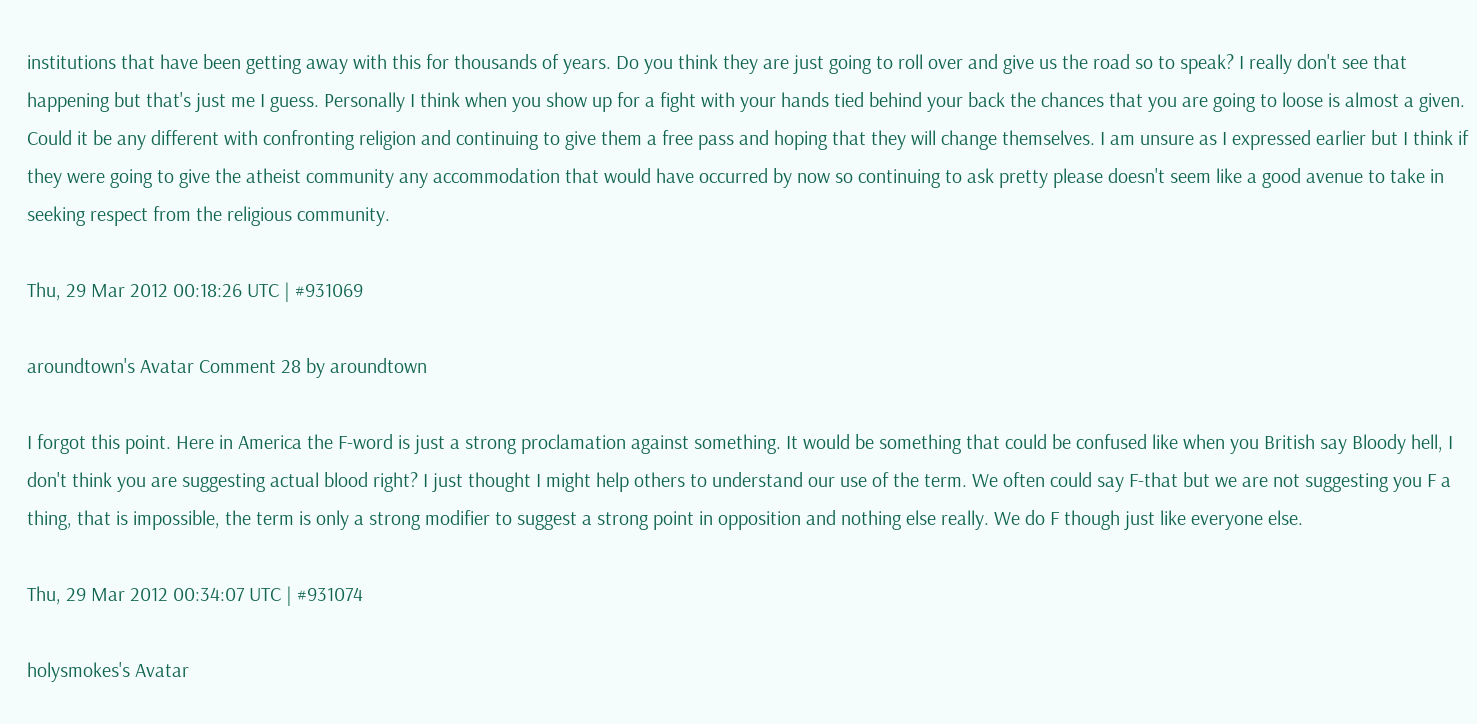institutions that have been getting away with this for thousands of years. Do you think they are just going to roll over and give us the road so to speak? I really don't see that happening but that's just me I guess. Personally I think when you show up for a fight with your hands tied behind your back the chances that you are going to loose is almost a given. Could it be any different with confronting religion and continuing to give them a free pass and hoping that they will change themselves. I am unsure as I expressed earlier but I think if they were going to give the atheist community any accommodation that would have occurred by now so continuing to ask pretty please doesn't seem like a good avenue to take in seeking respect from the religious community.

Thu, 29 Mar 2012 00:18:26 UTC | #931069

aroundtown's Avatar Comment 28 by aroundtown

I forgot this point. Here in America the F-word is just a strong proclamation against something. It would be something that could be confused like when you British say Bloody hell, I don't think you are suggesting actual blood right? I just thought I might help others to understand our use of the term. We often could say F-that but we are not suggesting you F a thing, that is impossible, the term is only a strong modifier to suggest a strong point in opposition and nothing else really. We do F though just like everyone else.

Thu, 29 Mar 2012 00:34:07 UTC | #931074

holysmokes's Avatar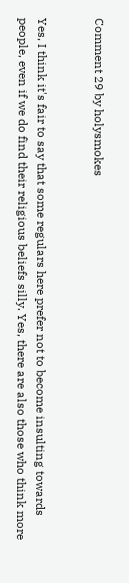Comment 29 by holysmokes


Yes, I think it's fair to say that some regulars here prefer not to become insulting towards people, even if we do find their religious beliefs silly. Yes, there are also those who think more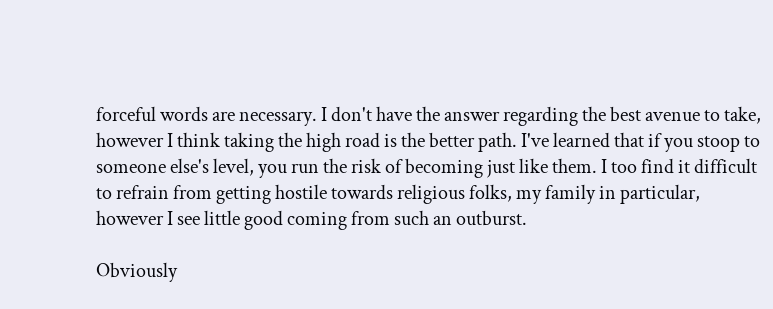forceful words are necessary. I don't have the answer regarding the best avenue to take, however I think taking the high road is the better path. I've learned that if you stoop to someone else's level, you run the risk of becoming just like them. I too find it difficult to refrain from getting hostile towards religious folks, my family in particular, however I see little good coming from such an outburst.

Obviously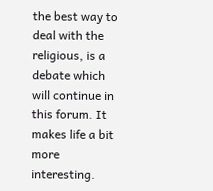the best way to deal with the religious, is a debate which will continue in this forum. It makes life a bit more interesting.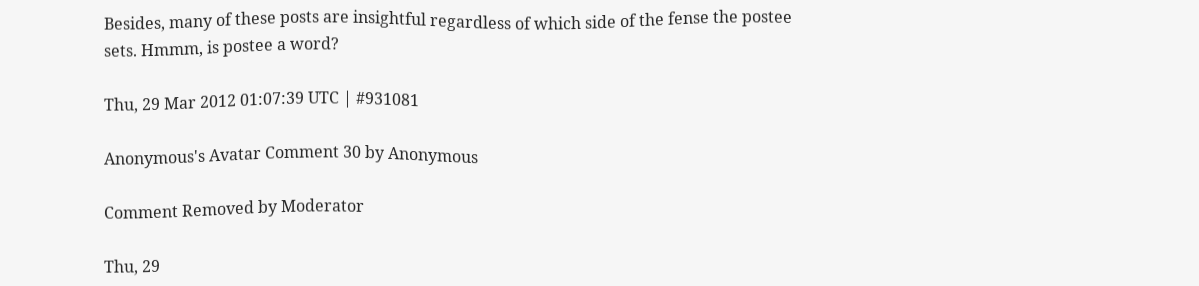Besides, many of these posts are insightful regardless of which side of the fense the postee sets. Hmmm, is postee a word?

Thu, 29 Mar 2012 01:07:39 UTC | #931081

Anonymous's Avatar Comment 30 by Anonymous

Comment Removed by Moderator

Thu, 29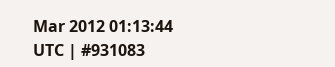Mar 2012 01:13:44 UTC | #931083